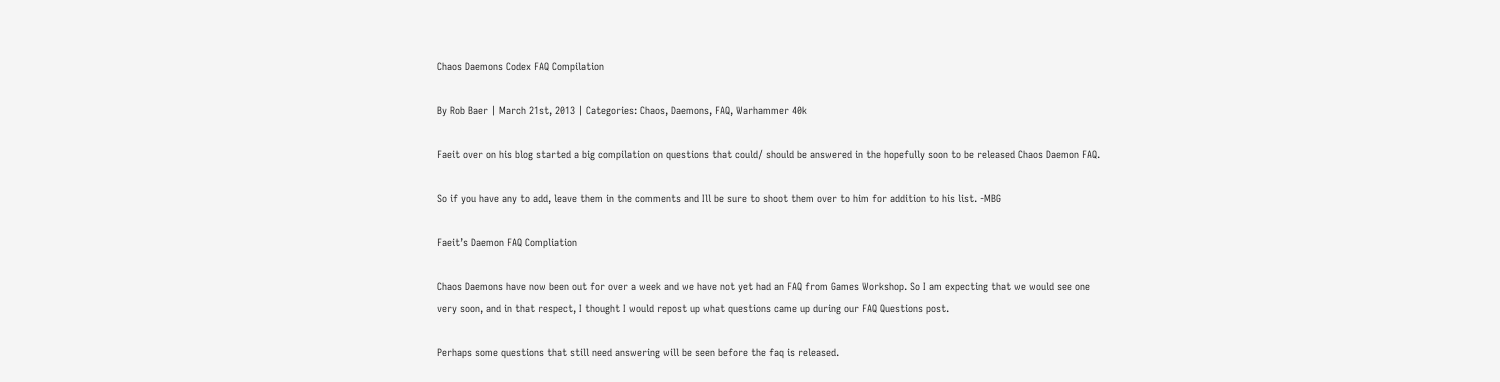Chaos Daemons Codex FAQ Compilation

By Rob Baer | March 21st, 2013 | Categories: Chaos, Daemons, FAQ, Warhammer 40k

Faeit over on his blog started a big compilation on questions that could/ should be answered in the hopefully soon to be released Chaos Daemon FAQ.

So if you have any to add, leave them in the comments and Ill be sure to shoot them over to him for addition to his list. -MBG

Faeit’s Daemon FAQ Compliation

Chaos Daemons have now been out for over a week and we have not yet had an FAQ from Games Workshop. So I am expecting that we would see one very soon, and in that respect, I thought I would repost up what questions came up during our FAQ Questions post.

Perhaps some questions that still need answering will be seen before the faq is released.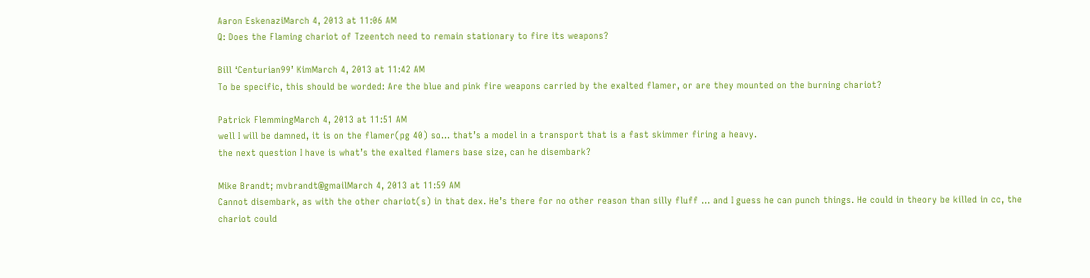Aaron EskenaziMarch 4, 2013 at 11:06 AM
Q: Does the Flaming chariot of Tzeentch need to remain stationary to fire its weapons?

Bill ‘Centurian99’ KimMarch 4, 2013 at 11:42 AM
To be specific, this should be worded: Are the blue and pink fire weapons carried by the exalted flamer, or are they mounted on the burning chariot?

Patrick FlemmingMarch 4, 2013 at 11:51 AM
well I will be damned, it is on the flamer(pg 40) so… that’s a model in a transport that is a fast skimmer firing a heavy.
the next question I have is what’s the exalted flamers base size, can he disembark?

Mike Brandt; mvbrandt@gmailMarch 4, 2013 at 11:59 AM
Cannot disembark, as with the other chariot(s) in that dex. He’s there for no other reason than silly fluff … and I guess he can punch things. He could in theory be killed in cc, the chariot could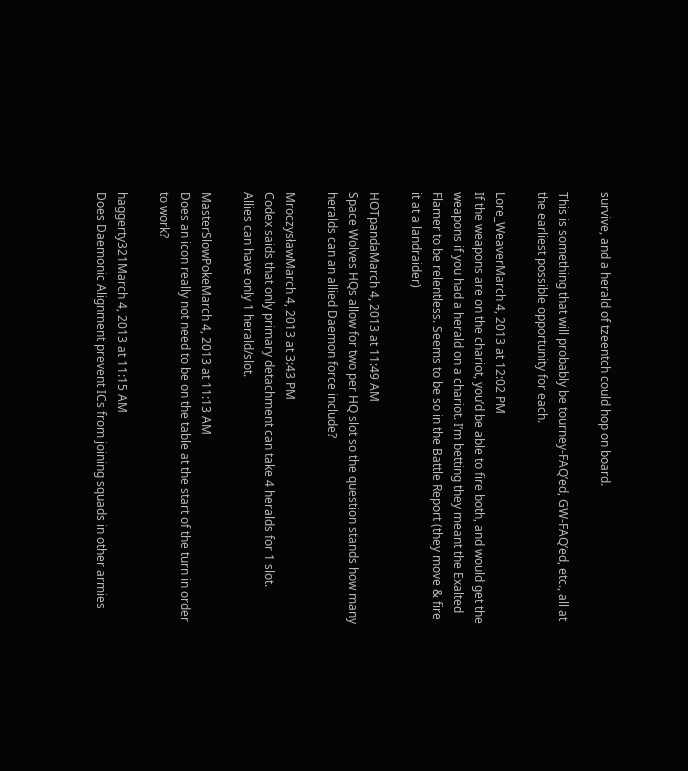survive, and a herald of tzeentch could hop on board.

This is something that will probably be tourney-FAQ’ed, GW-FAQ’ed, etc., all at the earliest possible opportunity for each.

Lore_WeaverMarch 4, 2013 at 12:02 PM
If the weapons are on the chariot, you’d be able to fire both, and would get the weapons if you had a herald on a chariot. I’m betting they meant the Exalted Flamer to be relentless. Seems to be so in the Battle Report (they move & fire it at a landraider)

HOTpandaMarch 4, 2013 at 11:49 AM
Space Wolves HQs allow for two per HQ slot so the question stands how many heralds can an allied Daemon force include?

MroczysławMarch 4, 2013 at 3:43 PM
Codex saids that only primary detachment can take 4 heralds for 1 slot.
Allies can have only 1 herald/slot.

MasterSlowPokeMarch 4, 2013 at 11:13 AM
Does an icon really not need to be on the table at the start of the turn in order to work?

haggerty321March 4, 2013 at 11:15 AM
Does Daemonic Alignment prevent ICs from joining squads in other armies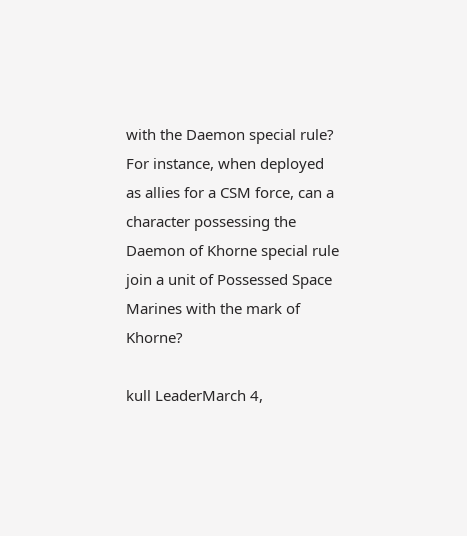with the Daemon special rule? For instance, when deployed as allies for a CSM force, can a character possessing the Daemon of Khorne special rule join a unit of Possessed Space Marines with the mark of Khorne?

kull LeaderMarch 4,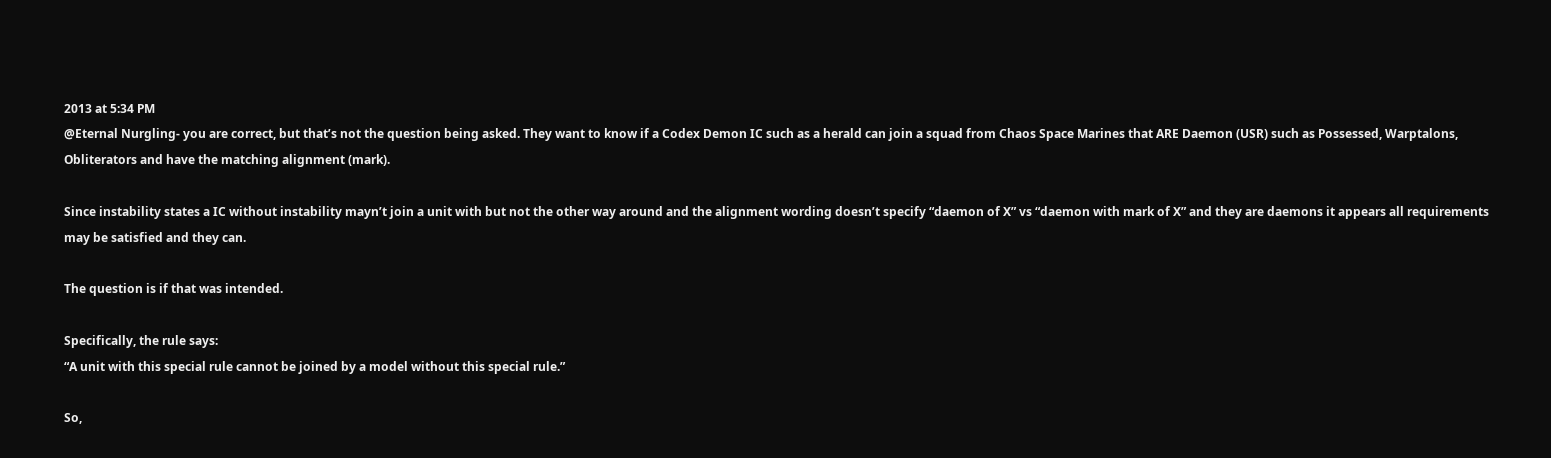2013 at 5:34 PM
@Eternal Nurgling- you are correct, but that’s not the question being asked. They want to know if a Codex Demon IC such as a herald can join a squad from Chaos Space Marines that ARE Daemon (USR) such as Possessed, Warptalons, Obliterators and have the matching alignment (mark).

Since instability states a IC without instability mayn’t join a unit with but not the other way around and the alignment wording doesn’t specify “daemon of X” vs “daemon with mark of X” and they are daemons it appears all requirements may be satisfied and they can.

The question is if that was intended.

Specifically, the rule says:
“A unit with this special rule cannot be joined by a model without this special rule.”

So,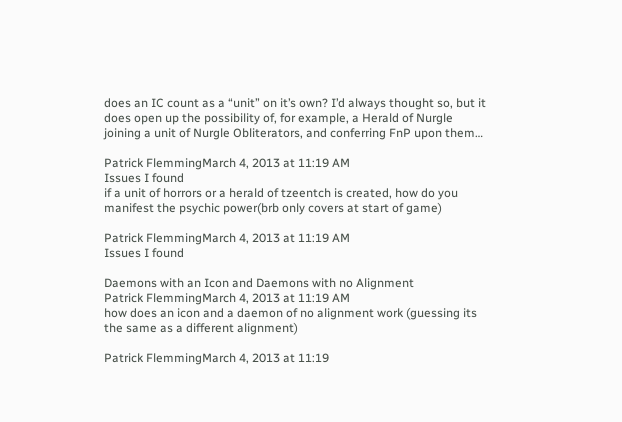does an IC count as a “unit” on it’s own? I’d always thought so, but it does open up the possibility of, for example, a Herald of Nurgle joining a unit of Nurgle Obliterators, and conferring FnP upon them…

Patrick FlemmingMarch 4, 2013 at 11:19 AM
Issues I found
if a unit of horrors or a herald of tzeentch is created, how do you manifest the psychic power(brb only covers at start of game)

Patrick FlemmingMarch 4, 2013 at 11:19 AM
Issues I found

Daemons with an Icon and Daemons with no Alignment
Patrick FlemmingMarch 4, 2013 at 11:19 AM
how does an icon and a daemon of no alignment work (guessing its the same as a different alignment)

Patrick FlemmingMarch 4, 2013 at 11:19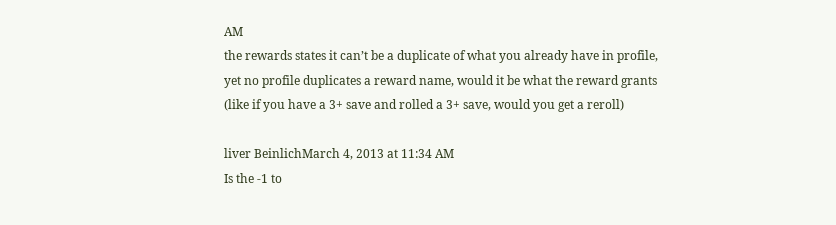AM
the rewards states it can’t be a duplicate of what you already have in profile, yet no profile duplicates a reward name, would it be what the reward grants (like if you have a 3+ save and rolled a 3+ save, would you get a reroll)

liver BeinlichMarch 4, 2013 at 11:34 AM
Is the -1 to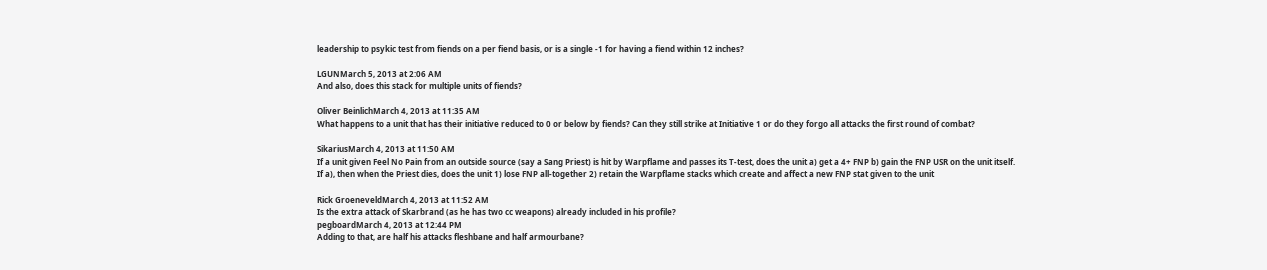leadership to psykic test from fiends on a per fiend basis, or is a single -1 for having a fiend within 12 inches?

LGUNMarch 5, 2013 at 2:06 AM
And also, does this stack for multiple units of fiends?

Oliver BeinlichMarch 4, 2013 at 11:35 AM
What happens to a unit that has their initiative reduced to 0 or below by fiends? Can they still strike at Initiative 1 or do they forgo all attacks the first round of combat?

SikariusMarch 4, 2013 at 11:50 AM
If a unit given Feel No Pain from an outside source (say a Sang Priest) is hit by Warpflame and passes its T-test, does the unit a) get a 4+ FNP b) gain the FNP USR on the unit itself.
If a), then when the Priest dies, does the unit 1) lose FNP all-together 2) retain the Warpflame stacks which create and affect a new FNP stat given to the unit

Rick GroeneveldMarch 4, 2013 at 11:52 AM
Is the extra attack of Skarbrand (as he has two cc weapons) already included in his profile?
pegboardMarch 4, 2013 at 12:44 PM
Adding to that, are half his attacks fleshbane and half armourbane?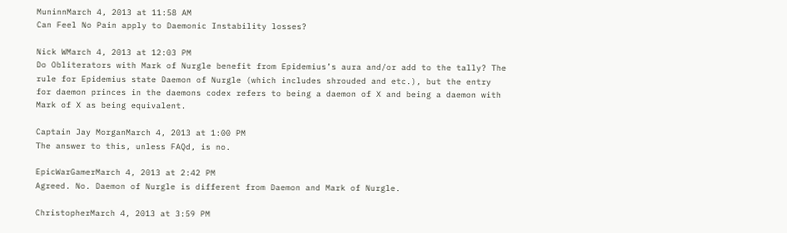MuninnMarch 4, 2013 at 11:58 AM
Can Feel No Pain apply to Daemonic Instability losses?

Nick WMarch 4, 2013 at 12:03 PM
Do Obliterators with Mark of Nurgle benefit from Epidemius’s aura and/or add to the tally? The rule for Epidemius state Daemon of Nurgle (which includes shrouded and etc.), but the entry for daemon princes in the daemons codex refers to being a daemon of X and being a daemon with Mark of X as being equivalent.

Captain Jay MorganMarch 4, 2013 at 1:00 PM
The answer to this, unless FAQd, is no.

EpicWarGamerMarch 4, 2013 at 2:42 PM
Agreed. No. Daemon of Nurgle is different from Daemon and Mark of Nurgle.

ChristopherMarch 4, 2013 at 3:59 PM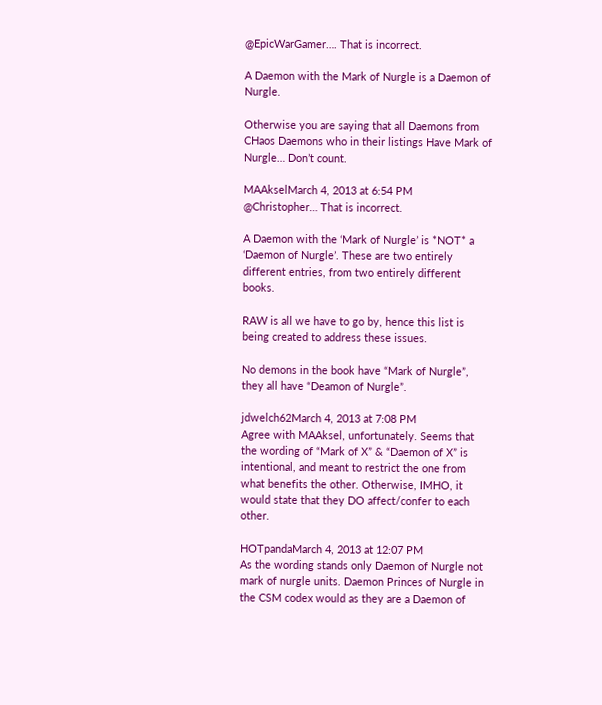@EpicWarGamer…. That is incorrect.

A Daemon with the Mark of Nurgle is a Daemon of Nurgle.

Otherwise you are saying that all Daemons from CHaos Daemons who in their listings Have Mark of Nurgle… Don’t count.

MAAkselMarch 4, 2013 at 6:54 PM
@Christopher… That is incorrect.

A Daemon with the ‘Mark of Nurgle’ is *NOT* a ‘Daemon of Nurgle’. These are two entirely different entries, from two entirely different books.

RAW is all we have to go by, hence this list is being created to address these issues.

No demons in the book have “Mark of Nurgle”, they all have “Deamon of Nurgle”.

jdwelch62March 4, 2013 at 7:08 PM
Agree with MAAksel, unfortunately. Seems that the wording of “Mark of X” & “Daemon of X” is intentional, and meant to restrict the one from what benefits the other. Otherwise, IMHO, it would state that they DO affect/confer to each other.

HOTpandaMarch 4, 2013 at 12:07 PM
As the wording stands only Daemon of Nurgle not mark of nurgle units. Daemon Princes of Nurgle in the CSM codex would as they are a Daemon of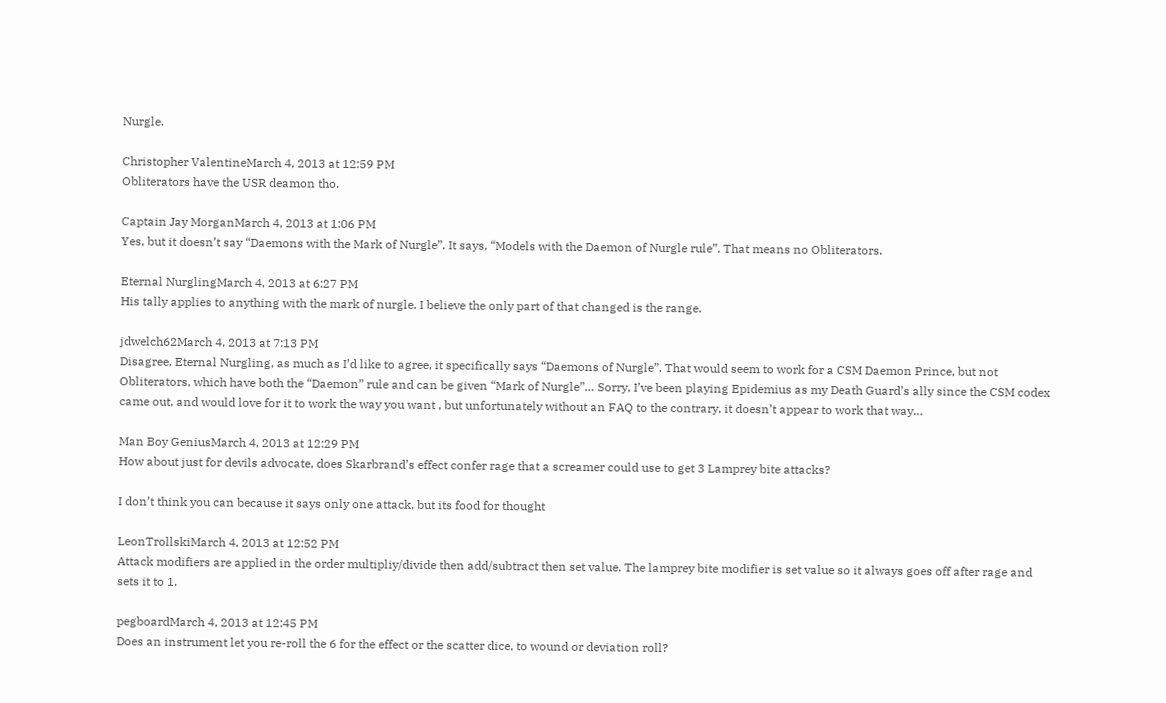Nurgle.

Christopher ValentineMarch 4, 2013 at 12:59 PM
Obliterators have the USR deamon tho.

Captain Jay MorganMarch 4, 2013 at 1:06 PM
Yes, but it doesn’t say “Daemons with the Mark of Nurgle”. It says, “Models with the Daemon of Nurgle rule”. That means no Obliterators.

Eternal NurglingMarch 4, 2013 at 6:27 PM
His tally applies to anything with the mark of nurgle. I believe the only part of that changed is the range.

jdwelch62March 4, 2013 at 7:13 PM
Disagree, Eternal Nurgling, as much as I’d like to agree, it specifically says “Daemons of Nurgle”. That would seem to work for a CSM Daemon Prince, but not Obliterators, which have both the “Daemon” rule and can be given “Mark of Nurgle”… Sorry, I’ve been playing Epidemius as my Death Guard’s ally since the CSM codex came out, and would love for it to work the way you want , but unfortunately without an FAQ to the contrary, it doesn’t appear to work that way…

Man Boy GeniusMarch 4, 2013 at 12:29 PM
How about just for devils advocate, does Skarbrand’s effect confer rage that a screamer could use to get 3 Lamprey bite attacks?

I don’t think you can because it says only one attack, but its food for thought

LeonTrollskiMarch 4, 2013 at 12:52 PM
Attack modifiers are applied in the order multipliy/divide then add/subtract then set value. The lamprey bite modifier is set value so it always goes off after rage and sets it to 1.

pegboardMarch 4, 2013 at 12:45 PM
Does an instrument let you re-roll the 6 for the effect or the scatter dice, to wound or deviation roll?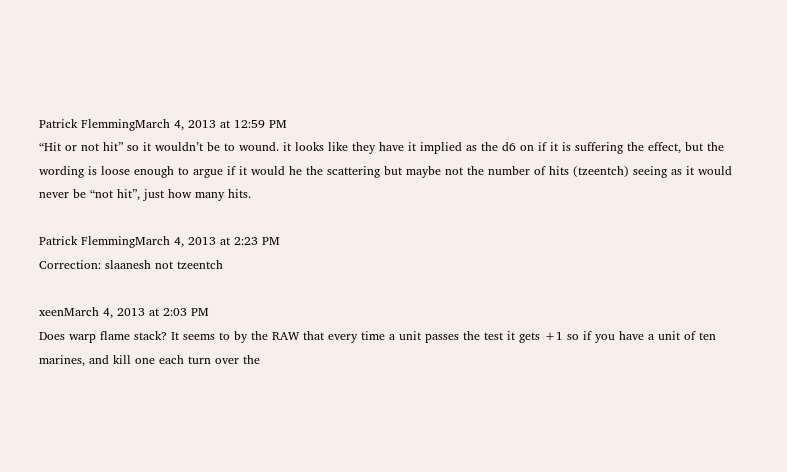Patrick FlemmingMarch 4, 2013 at 12:59 PM
“Hit or not hit” so it wouldn’t be to wound. it looks like they have it implied as the d6 on if it is suffering the effect, but the wording is loose enough to argue if it would he the scattering but maybe not the number of hits (tzeentch) seeing as it would never be “not hit”, just how many hits.

Patrick FlemmingMarch 4, 2013 at 2:23 PM
Correction: slaanesh not tzeentch

xeenMarch 4, 2013 at 2:03 PM
Does warp flame stack? It seems to by the RAW that every time a unit passes the test it gets +1 so if you have a unit of ten marines, and kill one each turn over the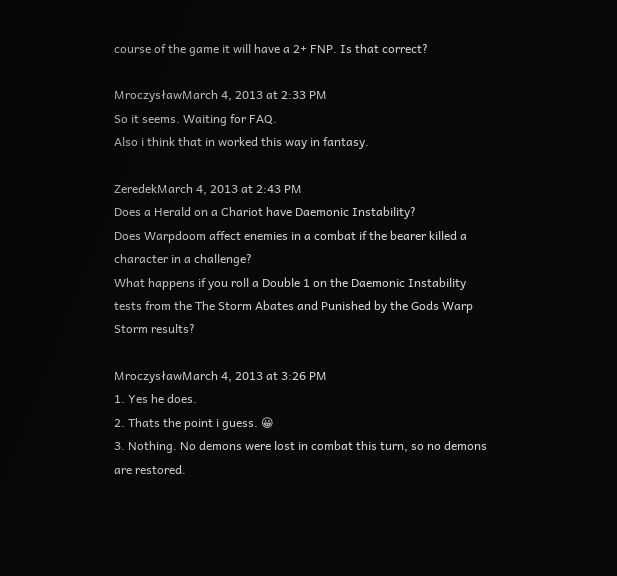course of the game it will have a 2+ FNP. Is that correct?

MroczysławMarch 4, 2013 at 2:33 PM
So it seems. Waiting for FAQ.
Also i think that in worked this way in fantasy.

ZeredekMarch 4, 2013 at 2:43 PM
Does a Herald on a Chariot have Daemonic Instability?
Does Warpdoom affect enemies in a combat if the bearer killed a character in a challenge?
What happens if you roll a Double 1 on the Daemonic Instability tests from the The Storm Abates and Punished by the Gods Warp Storm results?

MroczysławMarch 4, 2013 at 3:26 PM
1. Yes he does.
2. Thats the point i guess. 😀
3. Nothing. No demons were lost in combat this turn, so no demons are restored.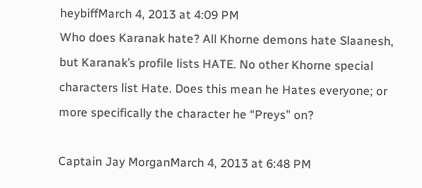heybiffMarch 4, 2013 at 4:09 PM
Who does Karanak hate? All Khorne demons hate Slaanesh, but Karanak’s profile lists HATE. No other Khorne special characters list Hate. Does this mean he Hates everyone; or more specifically the character he “Preys” on?

Captain Jay MorganMarch 4, 2013 at 6:48 PM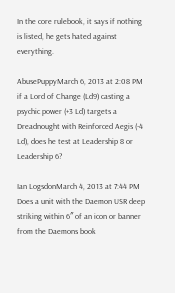In the core rulebook, it says if nothing is listed, he gets hated against everything.

AbusePuppyMarch 6, 2013 at 2:08 PM
if a Lord of Change (Ld9) casting a psychic power (+3 Ld) targets a Dreadnought with Reinforced Aegis (-4 Ld), does he test at Leadership 8 or Leadership 6?

Ian LogsdonMarch 4, 2013 at 7:44 PM
Does a unit with the Daemon USR deep striking within 6″ of an icon or banner from the Daemons book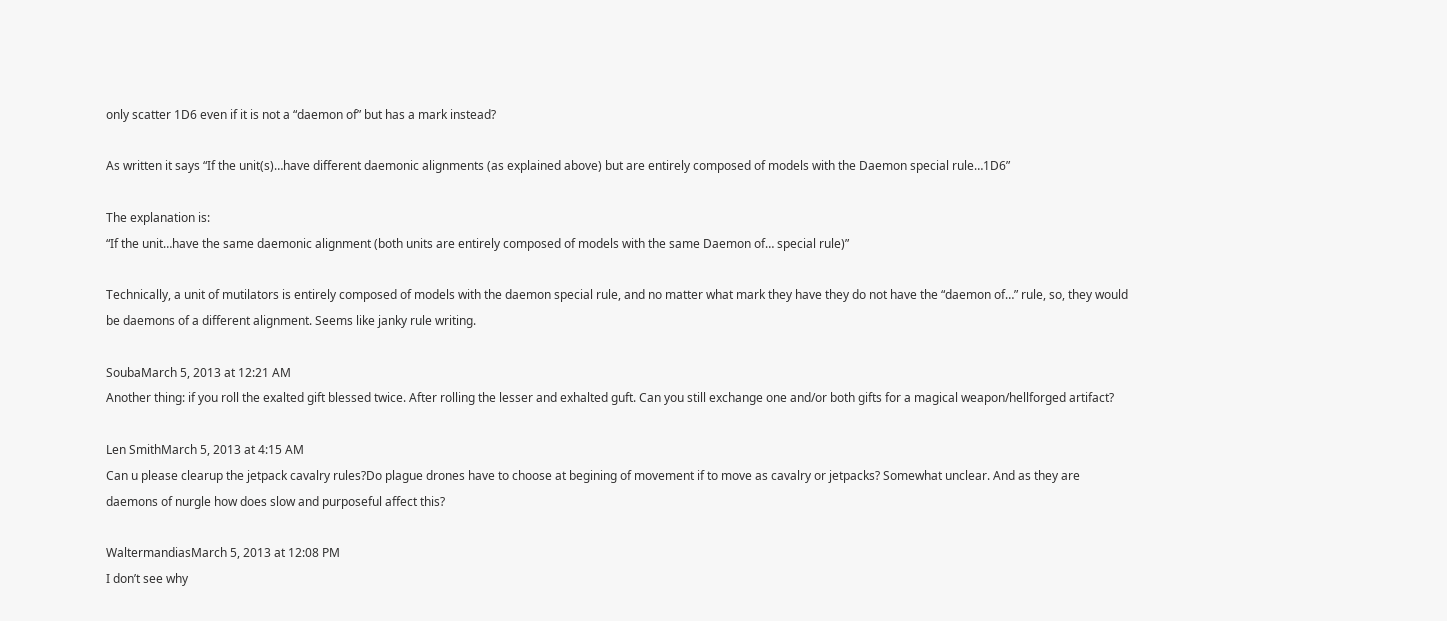only scatter 1D6 even if it is not a “daemon of” but has a mark instead?

As written it says “If the unit(s)…have different daemonic alignments (as explained above) but are entirely composed of models with the Daemon special rule…1D6”

The explanation is:
“If the unit…have the same daemonic alignment (both units are entirely composed of models with the same Daemon of… special rule)”

Technically, a unit of mutilators is entirely composed of models with the daemon special rule, and no matter what mark they have they do not have the “daemon of…” rule, so, they would be daemons of a different alignment. Seems like janky rule writing.

SoubaMarch 5, 2013 at 12:21 AM
Another thing: if you roll the exalted gift blessed twice. After rolling the lesser and exhalted guft. Can you still exchange one and/or both gifts for a magical weapon/hellforged artifact?

Len SmithMarch 5, 2013 at 4:15 AM
Can u please clearup the jetpack cavalry rules?Do plague drones have to choose at begining of movement if to move as cavalry or jetpacks? Somewhat unclear. And as they are daemons of nurgle how does slow and purposeful affect this?

WaltermandiasMarch 5, 2013 at 12:08 PM
I don’t see why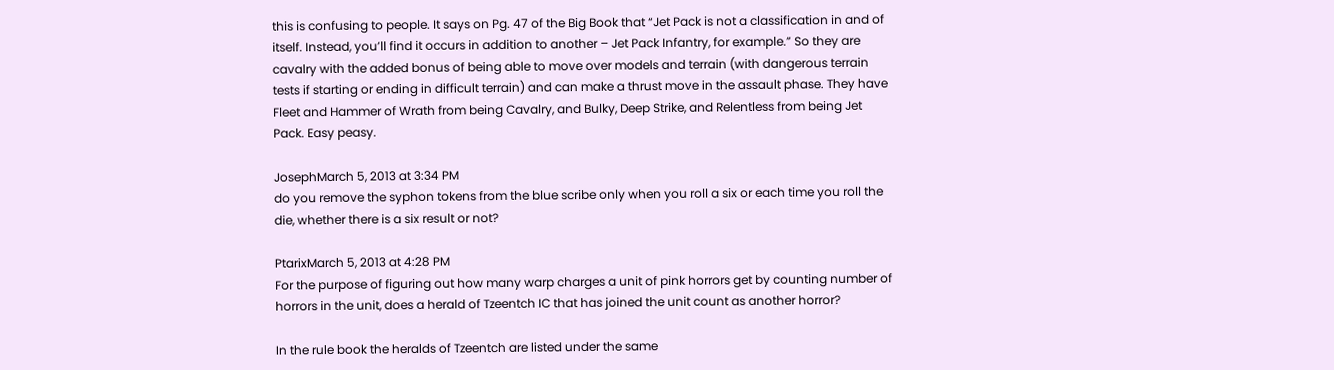this is confusing to people. It says on Pg. 47 of the Big Book that “Jet Pack is not a classification in and of itself. Instead, you’ll find it occurs in addition to another – Jet Pack Infantry, for example.” So they are cavalry with the added bonus of being able to move over models and terrain (with dangerous terrain tests if starting or ending in difficult terrain) and can make a thrust move in the assault phase. They have Fleet and Hammer of Wrath from being Cavalry, and Bulky, Deep Strike, and Relentless from being Jet Pack. Easy peasy.

JosephMarch 5, 2013 at 3:34 PM
do you remove the syphon tokens from the blue scribe only when you roll a six or each time you roll the die, whether there is a six result or not?

PtarixMarch 5, 2013 at 4:28 PM
For the purpose of figuring out how many warp charges a unit of pink horrors get by counting number of horrors in the unit, does a herald of Tzeentch IC that has joined the unit count as another horror?

In the rule book the heralds of Tzeentch are listed under the same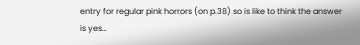entry for regular pink horrors (on p.38) so is like to think the answer is yes…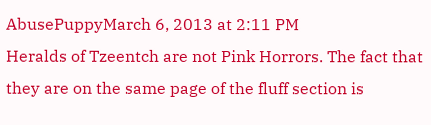AbusePuppyMarch 6, 2013 at 2:11 PM
Heralds of Tzeentch are not Pink Horrors. The fact that they are on the same page of the fluff section is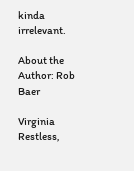kinda irrelevant.

About the Author: Rob Baer

Virginia Restless,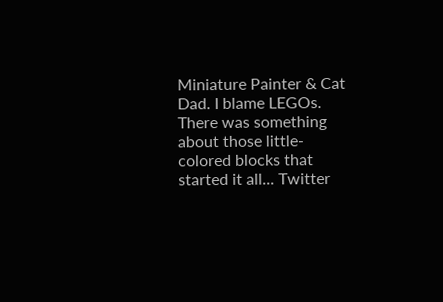Miniature Painter & Cat Dad. I blame LEGOs. There was something about those little-colored blocks that started it all... Twitter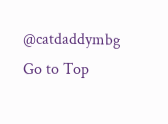@catdaddymbg
Go to Top